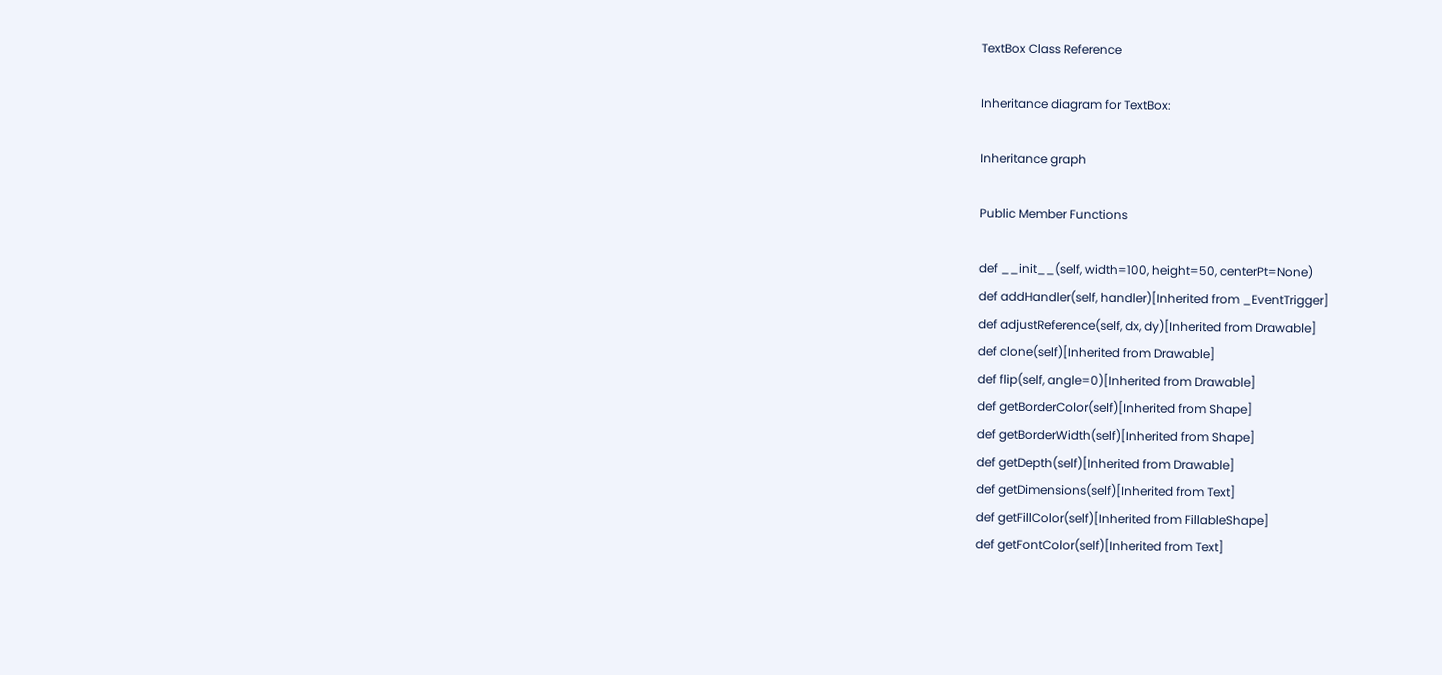TextBox Class Reference

Inheritance diagram for TextBox:

Inheritance graph

Public Member Functions

def __init__(self, width=100, height=50, centerPt=None)
def addHandler(self, handler)[Inherited from _EventTrigger]
def adjustReference(self, dx, dy)[Inherited from Drawable]
def clone(self)[Inherited from Drawable]
def flip(self, angle=0)[Inherited from Drawable]
def getBorderColor(self)[Inherited from Shape]
def getBorderWidth(self)[Inherited from Shape]
def getDepth(self)[Inherited from Drawable]
def getDimensions(self)[Inherited from Text]
def getFillColor(self)[Inherited from FillableShape]
def getFontColor(self)[Inherited from Text]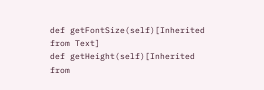def getFontSize(self)[Inherited from Text]
def getHeight(self)[Inherited from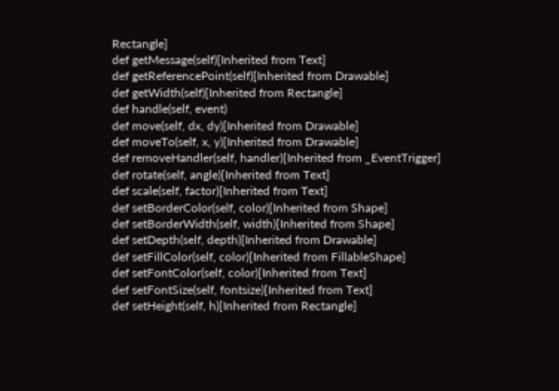Rectangle]
def getMessage(self)[Inherited from Text]
def getReferencePoint(self)[Inherited from Drawable]
def getWidth(self)[Inherited from Rectangle]
def handle(self, event)
def move(self, dx, dy)[Inherited from Drawable]
def moveTo(self, x, y)[Inherited from Drawable]
def removeHandler(self, handler)[Inherited from _EventTrigger]
def rotate(self, angle)[Inherited from Text]
def scale(self, factor)[Inherited from Text]
def setBorderColor(self, color)[Inherited from Shape]
def setBorderWidth(self, width)[Inherited from Shape]
def setDepth(self, depth)[Inherited from Drawable]
def setFillColor(self, color)[Inherited from FillableShape]
def setFontColor(self, color)[Inherited from Text]
def setFontSize(self, fontsize)[Inherited from Text]
def setHeight(self, h)[Inherited from Rectangle]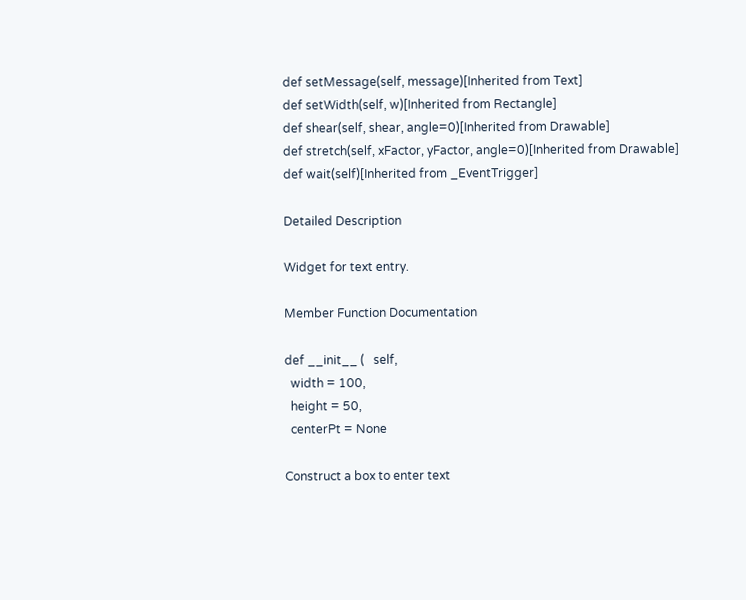def setMessage(self, message)[Inherited from Text]
def setWidth(self, w)[Inherited from Rectangle]
def shear(self, shear, angle=0)[Inherited from Drawable]
def stretch(self, xFactor, yFactor, angle=0)[Inherited from Drawable]
def wait(self)[Inherited from _EventTrigger]

Detailed Description

Widget for text entry.

Member Function Documentation

def __init__ (   self,
  width = 100,
  height = 50,
  centerPt = None

Construct a box to enter text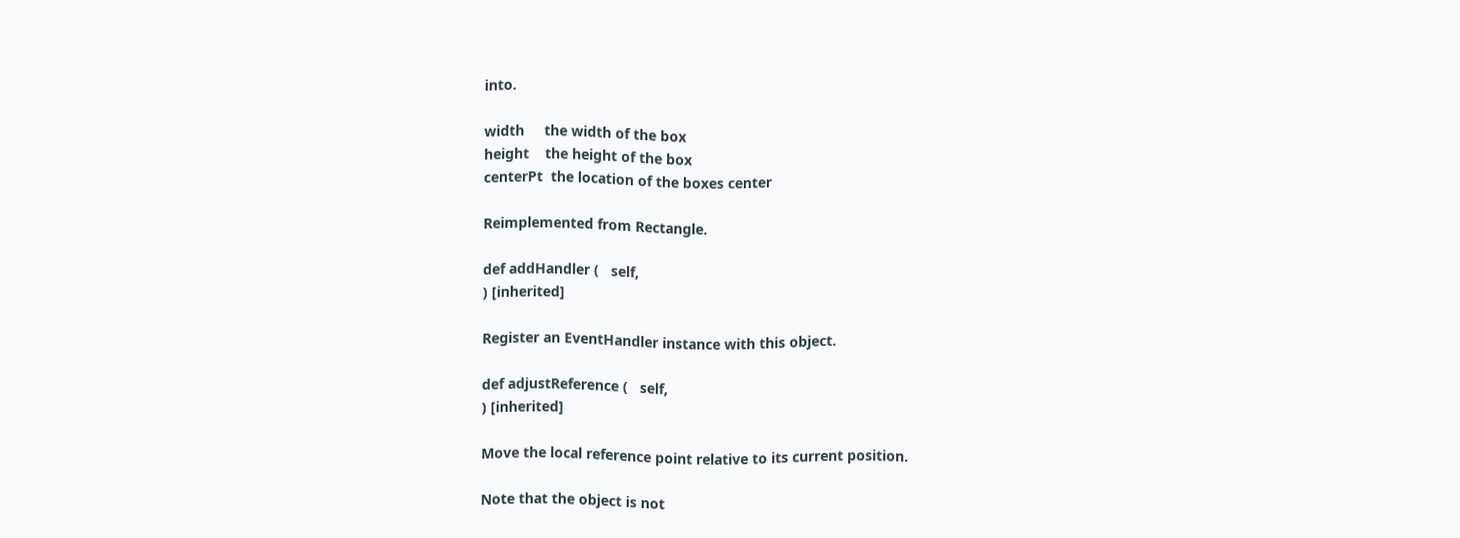into.

width     the width of the box
height    the height of the box
centerPt  the location of the boxes center

Reimplemented from Rectangle.

def addHandler (   self,
) [inherited]

Register an EventHandler instance with this object.

def adjustReference (   self,
) [inherited]

Move the local reference point relative to its current position.

Note that the object is not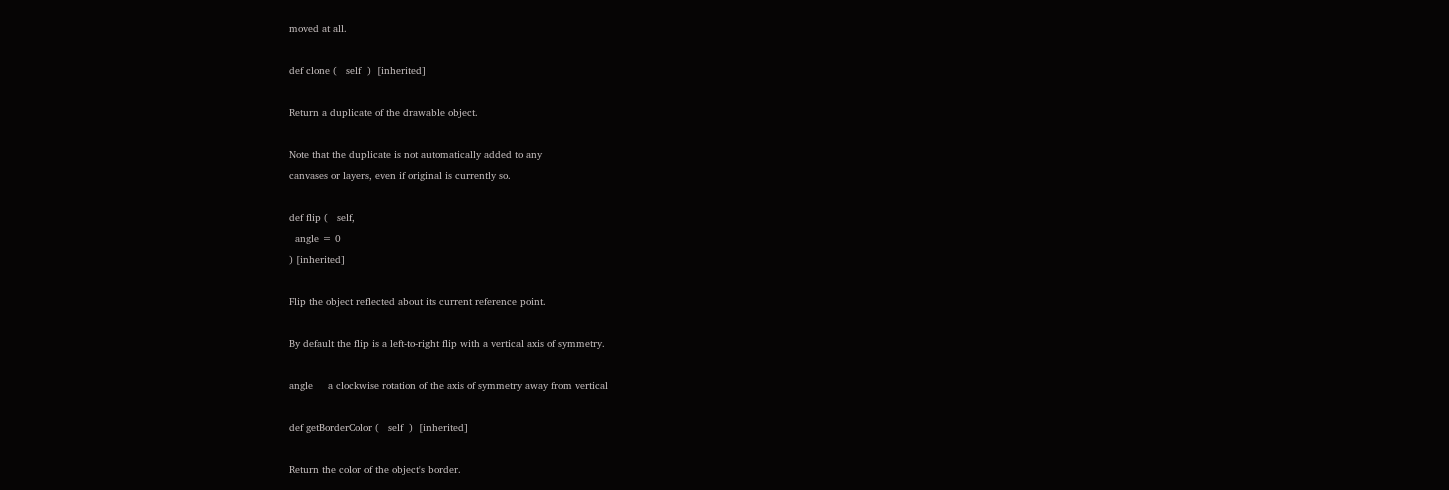moved at all.

def clone (   self  )  [inherited]

Return a duplicate of the drawable object.

Note that the duplicate is not automatically added to any
canvases or layers, even if original is currently so.

def flip (   self,
  angle = 0
) [inherited]

Flip the object reflected about its current reference point.

By default the flip is a left-to-right flip with a vertical axis of symmetry.

angle     a clockwise rotation of the axis of symmetry away from vertical

def getBorderColor (   self  )  [inherited]

Return the color of the object's border.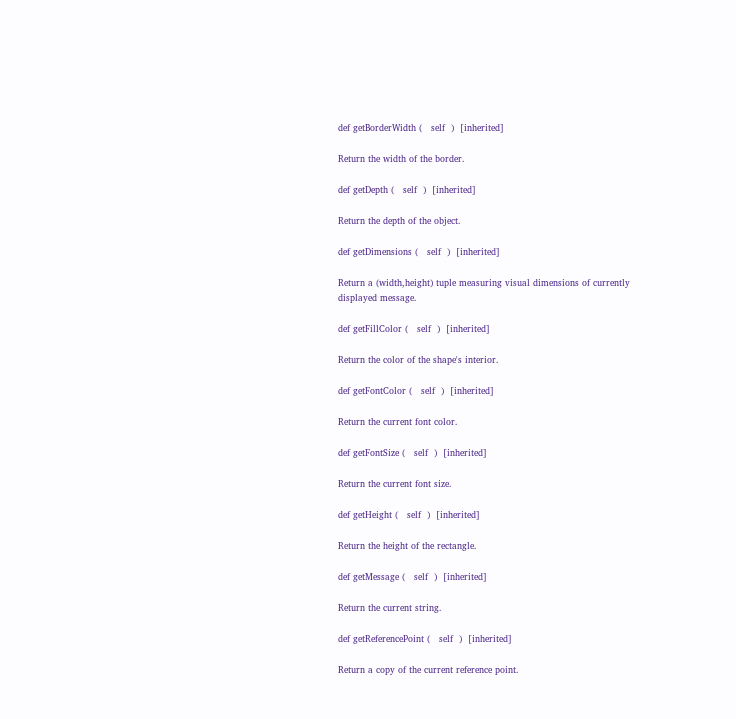def getBorderWidth (   self  )  [inherited]

Return the width of the border.

def getDepth (   self  )  [inherited]

Return the depth of the object.

def getDimensions (   self  )  [inherited]

Return a (width,height) tuple measuring visual dimensions of currently displayed message.

def getFillColor (   self  )  [inherited]

Return the color of the shape's interior.

def getFontColor (   self  )  [inherited]

Return the current font color.

def getFontSize (   self  )  [inherited]

Return the current font size.

def getHeight (   self  )  [inherited]

Return the height of the rectangle.

def getMessage (   self  )  [inherited]

Return the current string.

def getReferencePoint (   self  )  [inherited]

Return a copy of the current reference point.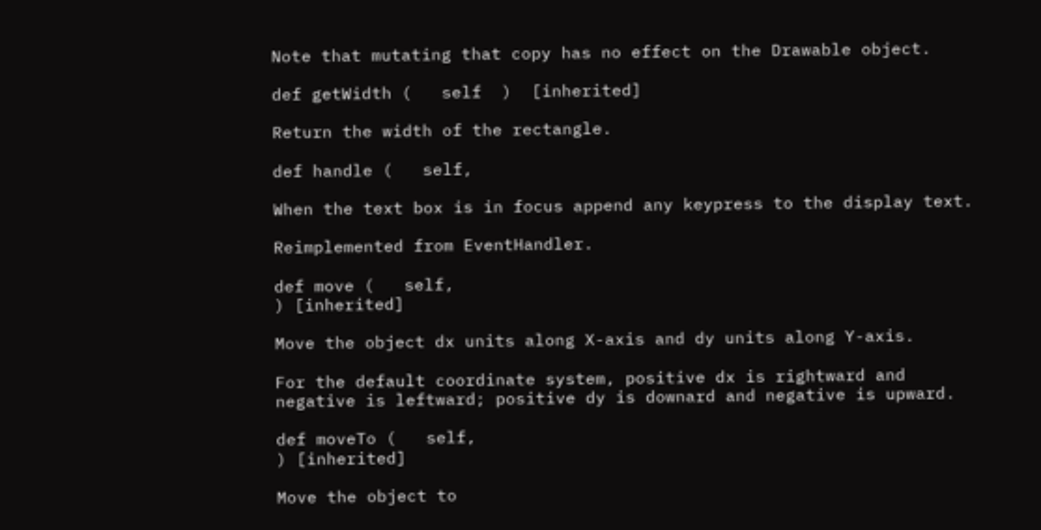Note that mutating that copy has no effect on the Drawable object.

def getWidth (   self  )  [inherited]

Return the width of the rectangle.

def handle (   self,

When the text box is in focus append any keypress to the display text.

Reimplemented from EventHandler.

def move (   self,
) [inherited]

Move the object dx units along X-axis and dy units along Y-axis.

For the default coordinate system, positive dx is rightward and
negative is leftward; positive dy is downard and negative is upward.

def moveTo (   self,
) [inherited]

Move the object to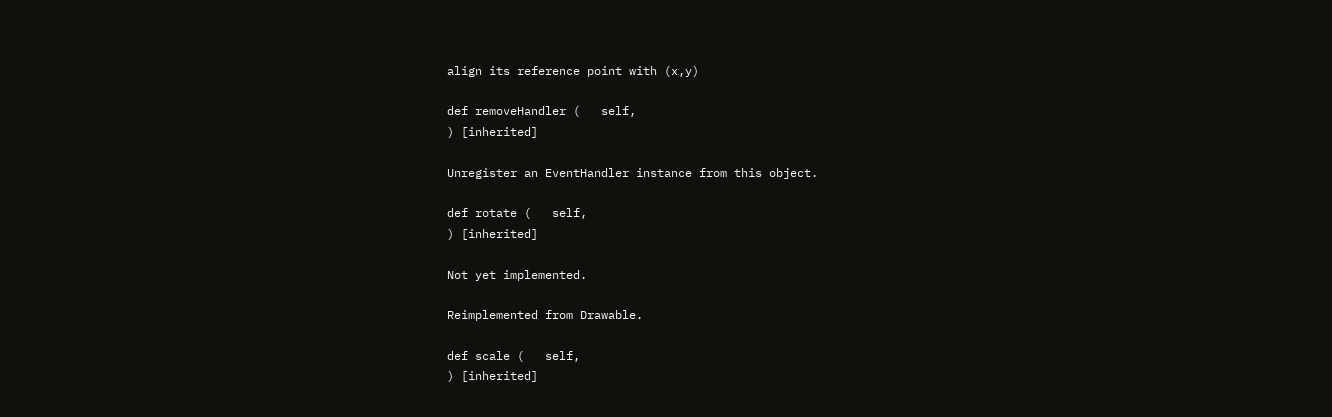align its reference point with (x,y)

def removeHandler (   self,
) [inherited]

Unregister an EventHandler instance from this object.

def rotate (   self,
) [inherited]

Not yet implemented.

Reimplemented from Drawable.

def scale (   self,
) [inherited]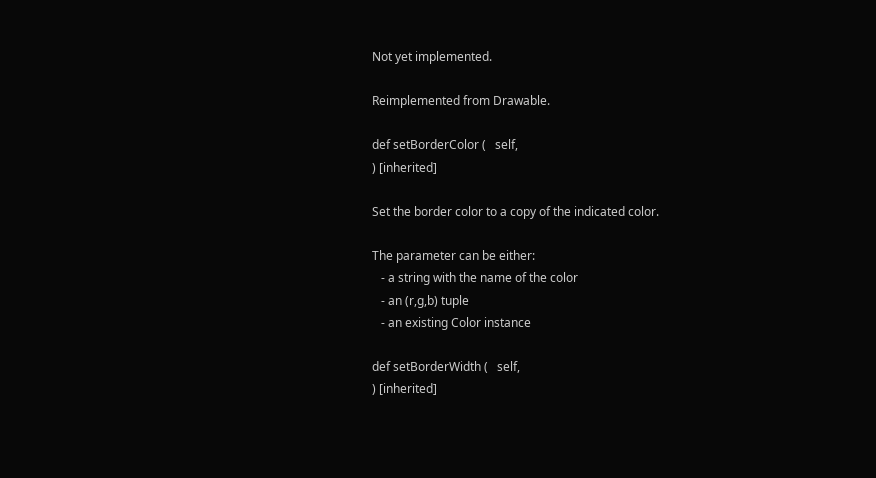Not yet implemented.

Reimplemented from Drawable.

def setBorderColor (   self,
) [inherited]

Set the border color to a copy of the indicated color.

The parameter can be either:
   - a string with the name of the color
   - an (r,g,b) tuple
   - an existing Color instance

def setBorderWidth (   self,
) [inherited]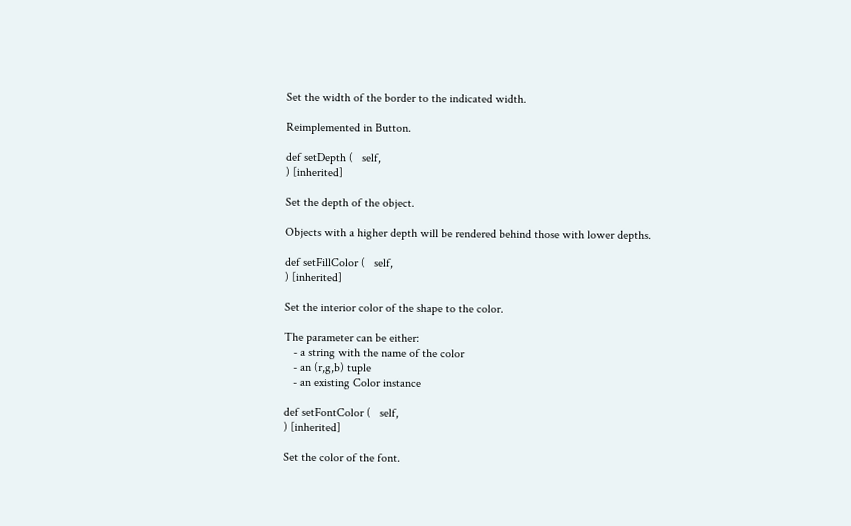Set the width of the border to the indicated width.

Reimplemented in Button.

def setDepth (   self,
) [inherited]

Set the depth of the object.

Objects with a higher depth will be rendered behind those with lower depths.

def setFillColor (   self,
) [inherited]

Set the interior color of the shape to the color.

The parameter can be either:
   - a string with the name of the color
   - an (r,g,b) tuple
   - an existing Color instance

def setFontColor (   self,
) [inherited]

Set the color of the font.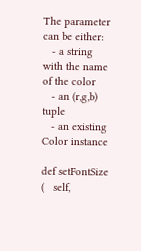The parameter can be either:
   - a string with the name of the color
   - an (r,g,b) tuple
   - an existing Color instance

def setFontSize (   self,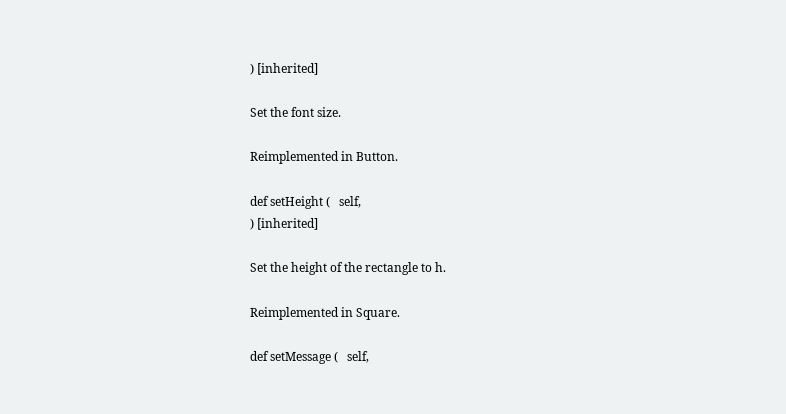) [inherited]

Set the font size.

Reimplemented in Button.

def setHeight (   self,
) [inherited]

Set the height of the rectangle to h.

Reimplemented in Square.

def setMessage (   self,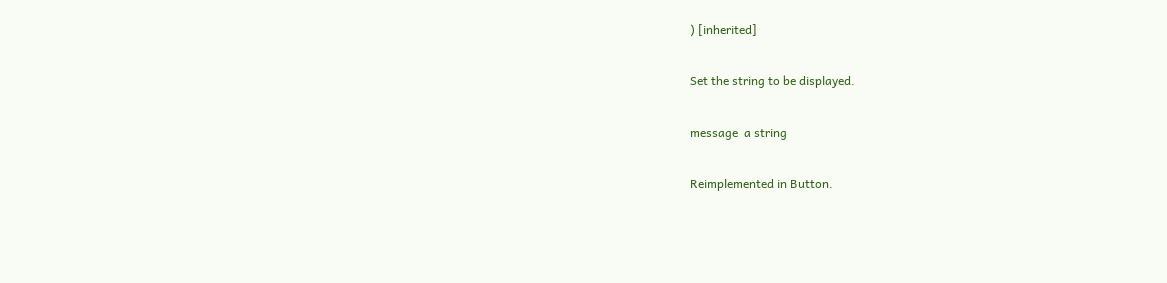) [inherited]

Set the string to be displayed.

message  a string

Reimplemented in Button.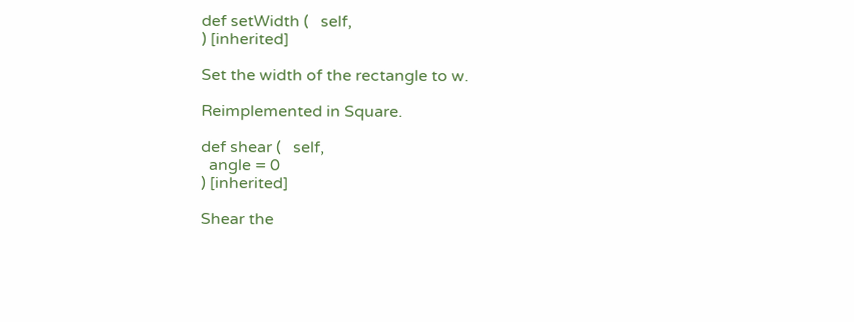def setWidth (   self,
) [inherited]

Set the width of the rectangle to w.

Reimplemented in Square.

def shear (   self,
  angle = 0
) [inherited]

Shear the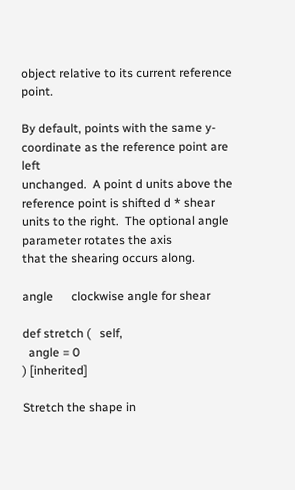object relative to its current reference point.

By default, points with the same y-coordinate as the reference point are left
unchanged.  A point d units above the reference point is shifted d * shear
units to the right.  The optional angle parameter rotates the axis
that the shearing occurs along.

angle      clockwise angle for shear

def stretch (   self,
  angle = 0
) [inherited]

Stretch the shape in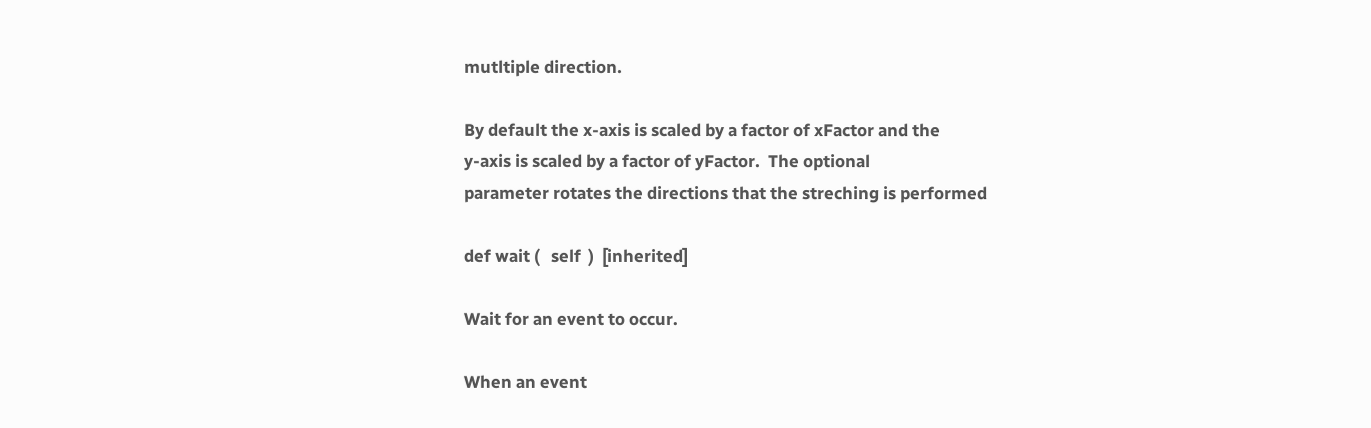mutltiple direction.

By default the x-axis is scaled by a factor of xFactor and the
y-axis is scaled by a factor of yFactor.  The optional
parameter rotates the directions that the streching is performed

def wait (   self  )  [inherited]

Wait for an event to occur.

When an event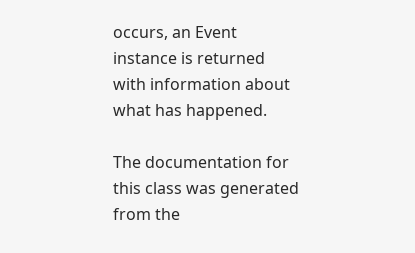occurs, an Event instance is returned
with information about what has happened.

The documentation for this class was generated from the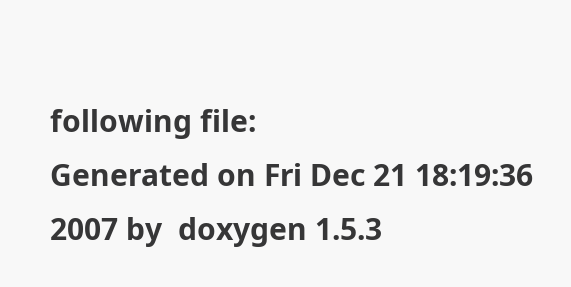following file:
Generated on Fri Dec 21 18:19:36 2007 by  doxygen 1.5.3